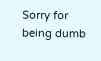Sorry for being dumb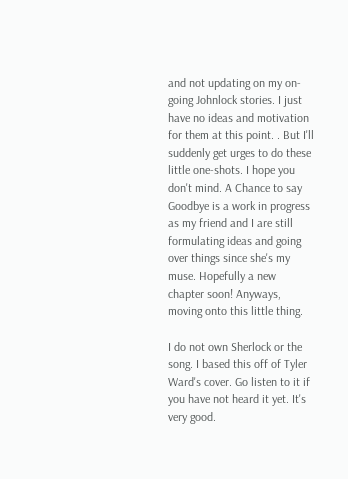and not updating on my on-going Johnlock stories. I just have no ideas and motivation for them at this point. . But I'll suddenly get urges to do these little one-shots. I hope you don't mind. A Chance to say Goodbye is a work in progress as my friend and I are still formulating ideas and going over things since she's my muse. Hopefully a new chapter soon! Anyways, moving onto this little thing.

I do not own Sherlock or the song. I based this off of Tyler Ward's cover. Go listen to it if you have not heard it yet. It's very good.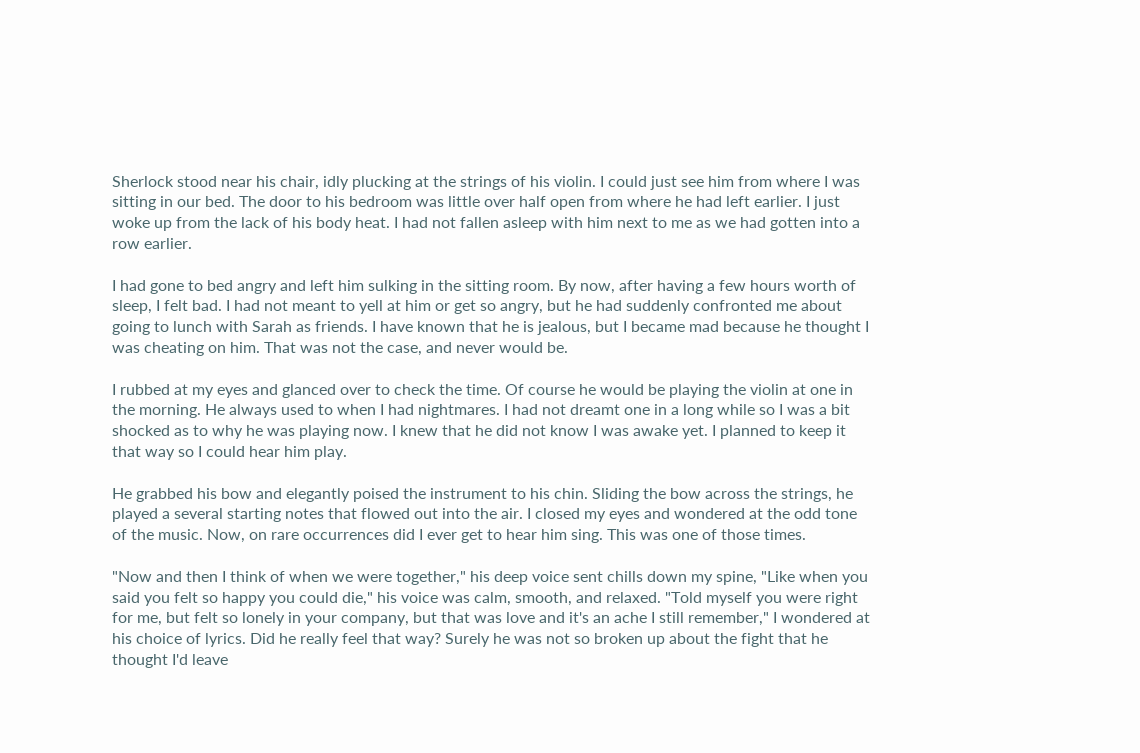Sherlock stood near his chair, idly plucking at the strings of his violin. I could just see him from where I was sitting in our bed. The door to his bedroom was little over half open from where he had left earlier. I just woke up from the lack of his body heat. I had not fallen asleep with him next to me as we had gotten into a row earlier.

I had gone to bed angry and left him sulking in the sitting room. By now, after having a few hours worth of sleep, I felt bad. I had not meant to yell at him or get so angry, but he had suddenly confronted me about going to lunch with Sarah as friends. I have known that he is jealous, but I became mad because he thought I was cheating on him. That was not the case, and never would be.

I rubbed at my eyes and glanced over to check the time. Of course he would be playing the violin at one in the morning. He always used to when I had nightmares. I had not dreamt one in a long while so I was a bit shocked as to why he was playing now. I knew that he did not know I was awake yet. I planned to keep it that way so I could hear him play.

He grabbed his bow and elegantly poised the instrument to his chin. Sliding the bow across the strings, he played a several starting notes that flowed out into the air. I closed my eyes and wondered at the odd tone of the music. Now, on rare occurrences did I ever get to hear him sing. This was one of those times.

"Now and then I think of when we were together," his deep voice sent chills down my spine, "Like when you said you felt so happy you could die," his voice was calm, smooth, and relaxed. "Told myself you were right for me, but felt so lonely in your company, but that was love and it's an ache I still remember," I wondered at his choice of lyrics. Did he really feel that way? Surely he was not so broken up about the fight that he thought I'd leave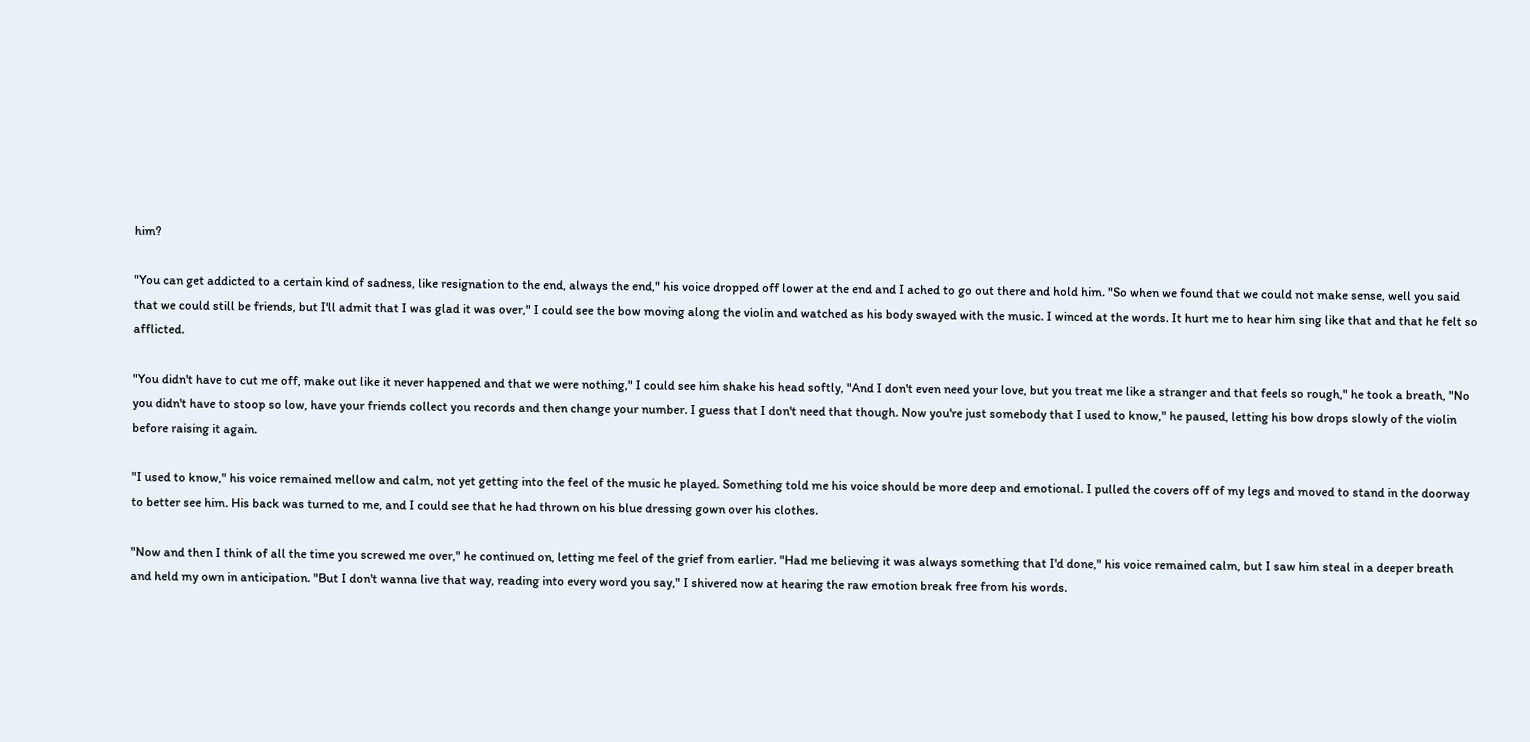him?

"You can get addicted to a certain kind of sadness, like resignation to the end, always the end," his voice dropped off lower at the end and I ached to go out there and hold him. "So when we found that we could not make sense, well you said that we could still be friends, but I'll admit that I was glad it was over," I could see the bow moving along the violin and watched as his body swayed with the music. I winced at the words. It hurt me to hear him sing like that and that he felt so afflicted.

"You didn't have to cut me off, make out like it never happened and that we were nothing," I could see him shake his head softly, "And I don't even need your love, but you treat me like a stranger and that feels so rough," he took a breath, "No you didn't have to stoop so low, have your friends collect you records and then change your number. I guess that I don't need that though. Now you're just somebody that I used to know," he paused, letting his bow drops slowly of the violin before raising it again.

"I used to know," his voice remained mellow and calm, not yet getting into the feel of the music he played. Something told me his voice should be more deep and emotional. I pulled the covers off of my legs and moved to stand in the doorway to better see him. His back was turned to me, and I could see that he had thrown on his blue dressing gown over his clothes.

"Now and then I think of all the time you screwed me over," he continued on, letting me feel of the grief from earlier. "Had me believing it was always something that I'd done," his voice remained calm, but I saw him steal in a deeper breath and held my own in anticipation. "But I don't wanna live that way, reading into every word you say," I shivered now at hearing the raw emotion break free from his words.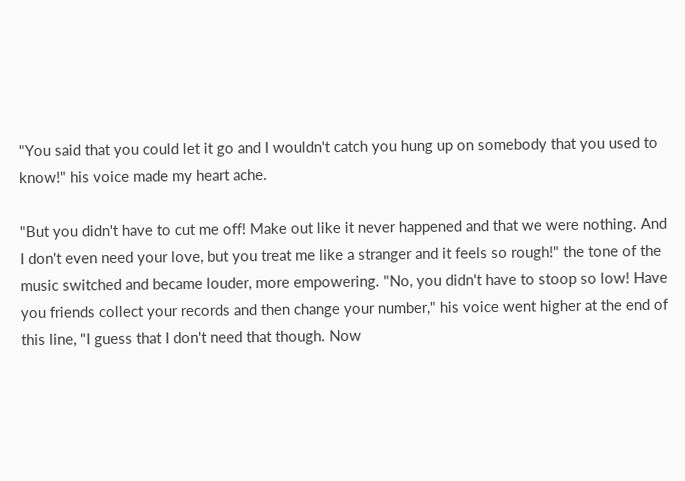"You said that you could let it go and I wouldn't catch you hung up on somebody that you used to know!" his voice made my heart ache.

"But you didn't have to cut me off! Make out like it never happened and that we were nothing. And I don't even need your love, but you treat me like a stranger and it feels so rough!" the tone of the music switched and became louder, more empowering. "No, you didn't have to stoop so low! Have you friends collect your records and then change your number," his voice went higher at the end of this line, "I guess that I don't need that though. Now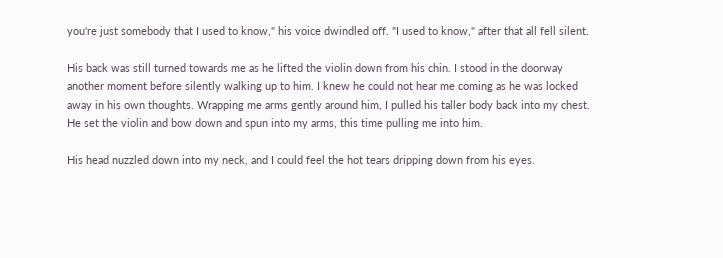you're just somebody that I used to know," his voice dwindled off. "I used to know," after that all fell silent.

His back was still turned towards me as he lifted the violin down from his chin. I stood in the doorway another moment before silently walking up to him. I knew he could not hear me coming as he was locked away in his own thoughts. Wrapping me arms gently around him, I pulled his taller body back into my chest. He set the violin and bow down and spun into my arms, this time pulling me into him.

His head nuzzled down into my neck, and I could feel the hot tears dripping down from his eyes.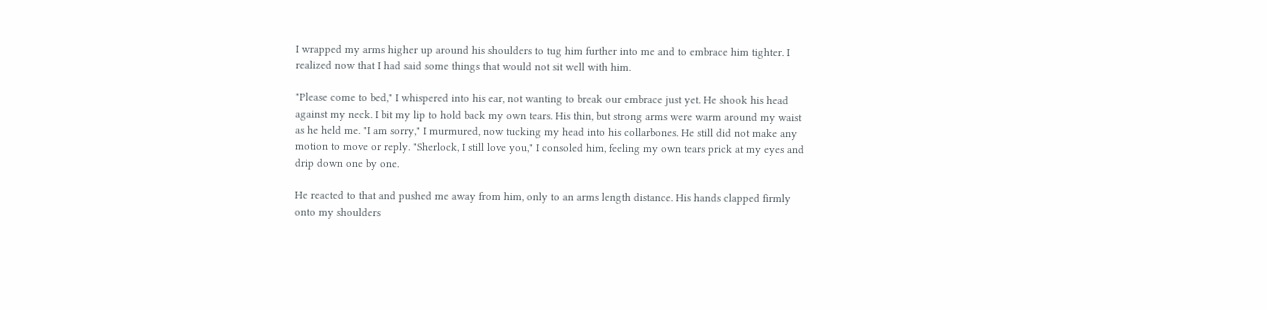I wrapped my arms higher up around his shoulders to tug him further into me and to embrace him tighter. I realized now that I had said some things that would not sit well with him.

"Please come to bed," I whispered into his ear, not wanting to break our embrace just yet. He shook his head against my neck. I bit my lip to hold back my own tears. His thin, but strong arms were warm around my waist as he held me. "I am sorry," I murmured, now tucking my head into his collarbones. He still did not make any motion to move or reply. "Sherlock, I still love you," I consoled him, feeling my own tears prick at my eyes and drip down one by one.

He reacted to that and pushed me away from him, only to an arms length distance. His hands clapped firmly onto my shoulders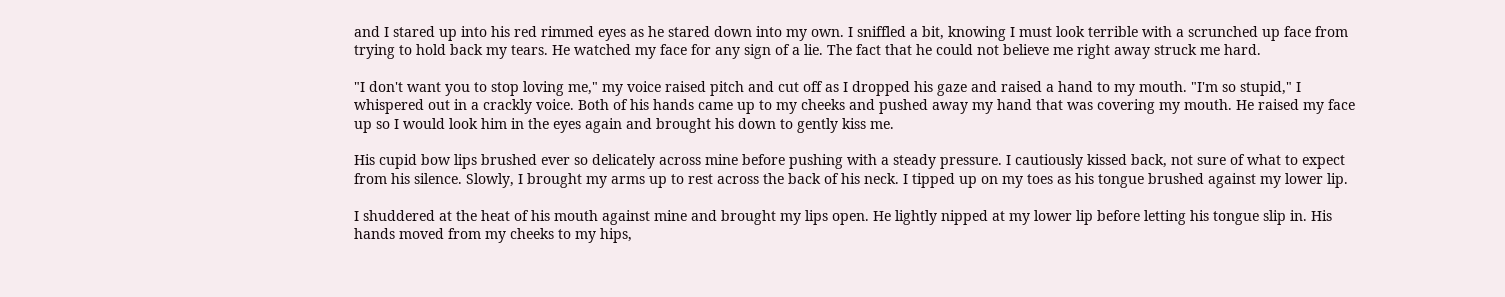and I stared up into his red rimmed eyes as he stared down into my own. I sniffled a bit, knowing I must look terrible with a scrunched up face from trying to hold back my tears. He watched my face for any sign of a lie. The fact that he could not believe me right away struck me hard.

"I don't want you to stop loving me," my voice raised pitch and cut off as I dropped his gaze and raised a hand to my mouth. "I'm so stupid," I whispered out in a crackly voice. Both of his hands came up to my cheeks and pushed away my hand that was covering my mouth. He raised my face up so I would look him in the eyes again and brought his down to gently kiss me.

His cupid bow lips brushed ever so delicately across mine before pushing with a steady pressure. I cautiously kissed back, not sure of what to expect from his silence. Slowly, I brought my arms up to rest across the back of his neck. I tipped up on my toes as his tongue brushed against my lower lip.

I shuddered at the heat of his mouth against mine and brought my lips open. He lightly nipped at my lower lip before letting his tongue slip in. His hands moved from my cheeks to my hips,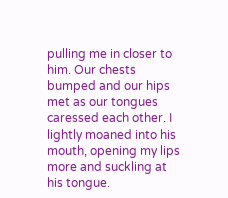pulling me in closer to him. Our chests bumped and our hips met as our tongues caressed each other. I lightly moaned into his mouth, opening my lips more and suckling at his tongue.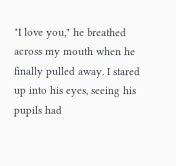"I love you," he breathed across my mouth when he finally pulled away. I stared up into his eyes, seeing his pupils had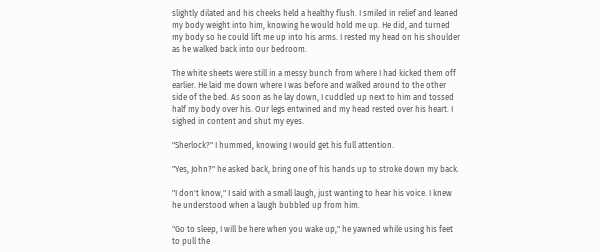slightly dilated and his cheeks held a healthy flush. I smiled in relief and leaned my body weight into him, knowing he would hold me up. He did, and turned my body so he could lift me up into his arms. I rested my head on his shoulder as he walked back into our bedroom.

The white sheets were still in a messy bunch from where I had kicked them off earlier. He laid me down where I was before and walked around to the other side of the bed. As soon as he lay down, I cuddled up next to him and tossed half my body over his. Our legs entwined and my head rested over his heart. I sighed in content and shut my eyes.

"Sherlock?" I hummed, knowing I would get his full attention.

"Yes, John?" he asked back, bring one of his hands up to stroke down my back.

"I don't know," I said with a small laugh, just wanting to hear his voice. I knew he understood when a laugh bubbled up from him.

"Go to sleep, I will be here when you wake up," he yawned while using his feet to pull the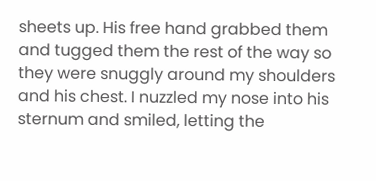sheets up. His free hand grabbed them and tugged them the rest of the way so they were snuggly around my shoulders and his chest. I nuzzled my nose into his sternum and smiled, letting the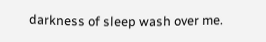darkness of sleep wash over me.